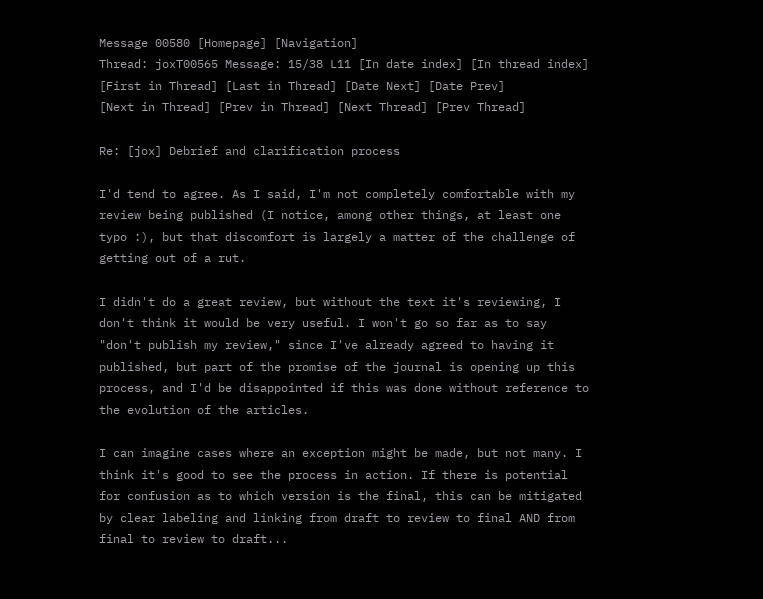Message 00580 [Homepage] [Navigation]
Thread: joxT00565 Message: 15/38 L11 [In date index] [In thread index]
[First in Thread] [Last in Thread] [Date Next] [Date Prev]
[Next in Thread] [Prev in Thread] [Next Thread] [Prev Thread]

Re: [jox] Debrief and clarification process

I'd tend to agree. As I said, I'm not completely comfortable with my
review being published (I notice, among other things, at least one
typo :), but that discomfort is largely a matter of the challenge of
getting out of a rut.

I didn't do a great review, but without the text it's reviewing, I
don't think it would be very useful. I won't go so far as to say
"don't publish my review," since I've already agreed to having it
published, but part of the promise of the journal is opening up this
process, and I'd be disappointed if this was done without reference to
the evolution of the articles.

I can imagine cases where an exception might be made, but not many. I
think it's good to see the process in action. If there is potential
for confusion as to which version is the final, this can be mitigated
by clear labeling and linking from draft to review to final AND from
final to review to draft...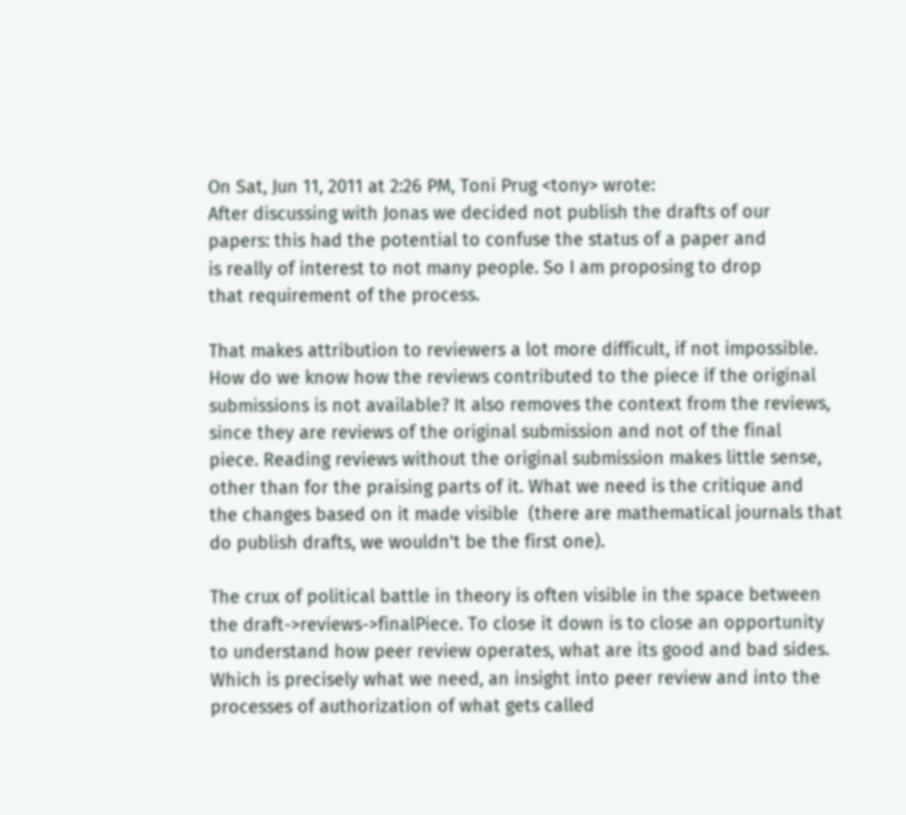On Sat, Jun 11, 2011 at 2:26 PM, Toni Prug <tony> wrote:
After discussing with Jonas we decided not publish the drafts of our
papers: this had the potential to confuse the status of a paper and
is really of interest to not many people. So I am proposing to drop
that requirement of the process.

That makes attribution to reviewers a lot more difficult, if not impossible.
How do we know how the reviews contributed to the piece if the original
submissions is not available? It also removes the context from the reviews,
since they are reviews of the original submission and not of the final
piece. Reading reviews without the original submission makes little sense,
other than for the praising parts of it. What we need is the critique and
the changes based on it made visible  (there are mathematical journals that
do publish drafts, we wouldn't be the first one).

The crux of political battle in theory is often visible in the space between
the draft->reviews->finalPiece. To close it down is to close an opportunity
to understand how peer review operates, what are its good and bad sides.
Which is precisely what we need, an insight into peer review and into the
processes of authorization of what gets called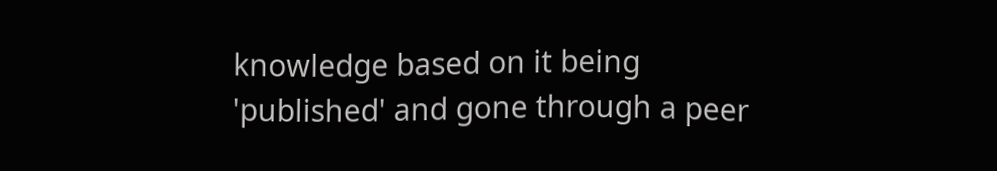knowledge based on it being
'published' and gone through a peer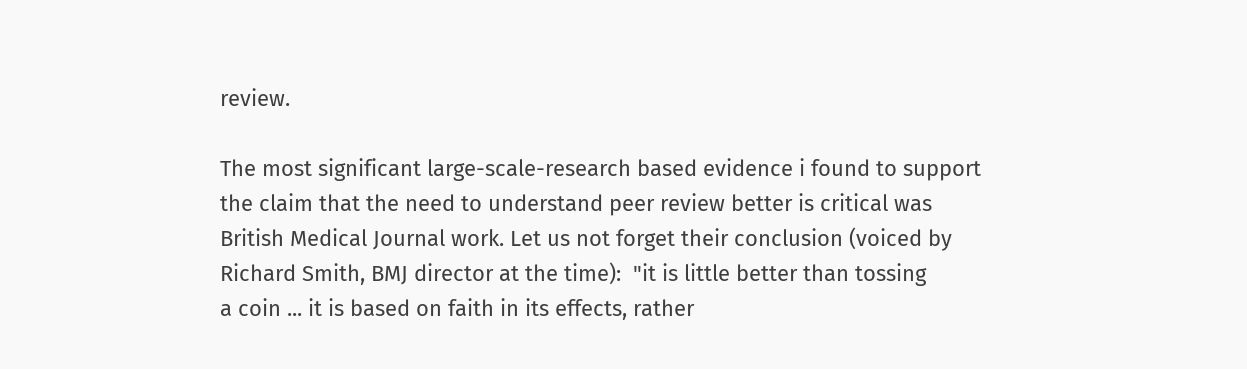review.

The most significant large-scale-research based evidence i found to support
the claim that the need to understand peer review better is critical was
British Medical Journal work. Let us not forget their conclusion (voiced by
Richard Smith, BMJ director at the time):  "it is little better than tossing
a coin ... it is based on faith in its effects, rather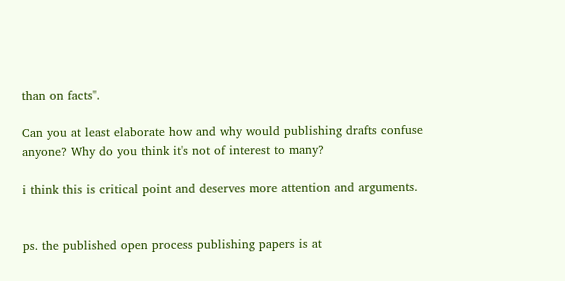than on facts".

Can you at least elaborate how and why would publishing drafts confuse
anyone? Why do you think it's not of interest to many?

i think this is critical point and deserves more attention and arguments.


ps. the published open process publishing papers is at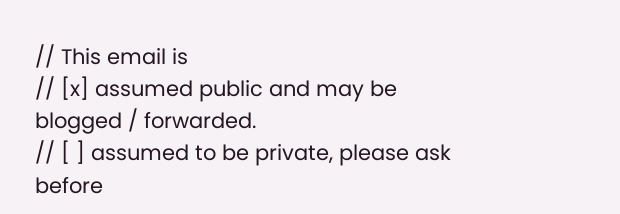// This email is
// [x] assumed public and may be blogged / forwarded.
// [ ] assumed to be private, please ask before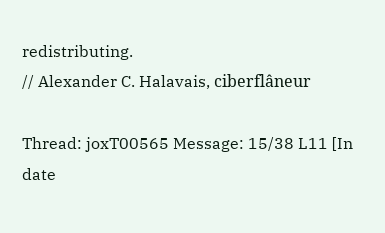redistributing.
// Alexander C. Halavais, ciberflâneur

Thread: joxT00565 Message: 15/38 L11 [In date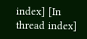index] [In thread index]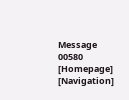Message 00580 [Homepage] [Navigation]